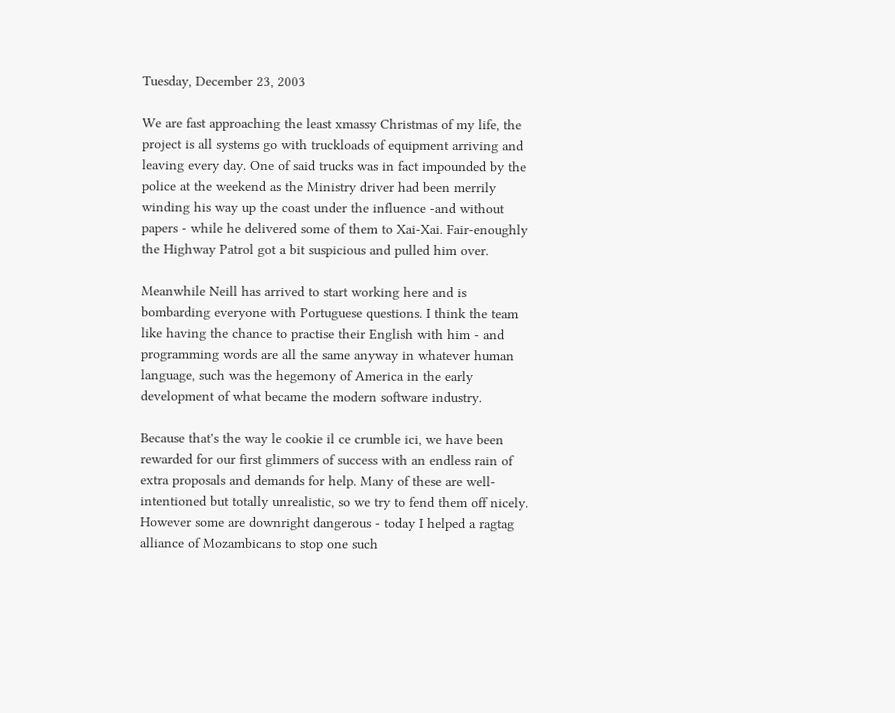Tuesday, December 23, 2003

We are fast approaching the least xmassy Christmas of my life, the project is all systems go with truckloads of equipment arriving and leaving every day. One of said trucks was in fact impounded by the police at the weekend as the Ministry driver had been merrily winding his way up the coast under the influence -and without papers - while he delivered some of them to Xai-Xai. Fair-enoughly the Highway Patrol got a bit suspicious and pulled him over.

Meanwhile Neill has arrived to start working here and is bombarding everyone with Portuguese questions. I think the team like having the chance to practise their English with him - and programming words are all the same anyway in whatever human language, such was the hegemony of America in the early development of what became the modern software industry.

Because that's the way le cookie il ce crumble ici, we have been rewarded for our first glimmers of success with an endless rain of extra proposals and demands for help. Many of these are well-intentioned but totally unrealistic, so we try to fend them off nicely. However some are downright dangerous - today I helped a ragtag alliance of Mozambicans to stop one such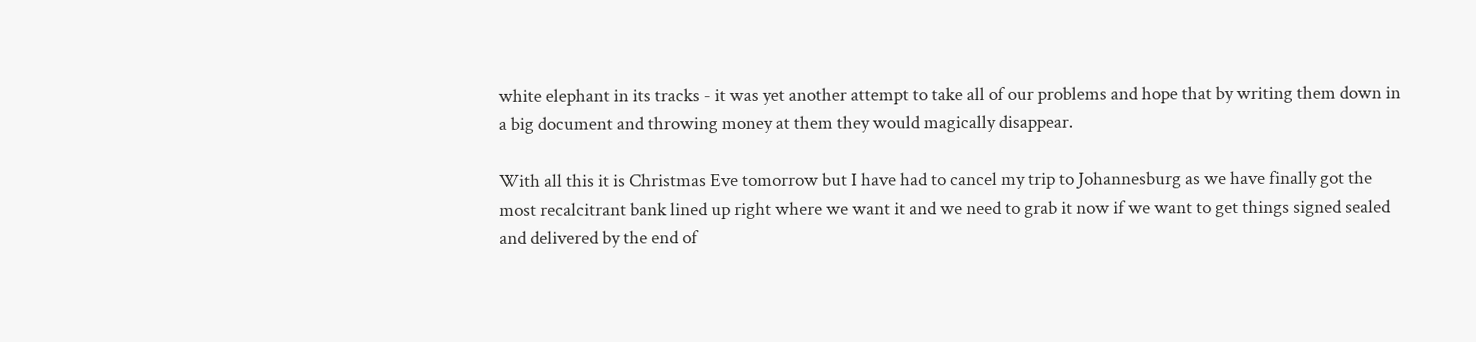white elephant in its tracks - it was yet another attempt to take all of our problems and hope that by writing them down in a big document and throwing money at them they would magically disappear.

With all this it is Christmas Eve tomorrow but I have had to cancel my trip to Johannesburg as we have finally got the most recalcitrant bank lined up right where we want it and we need to grab it now if we want to get things signed sealed and delivered by the end of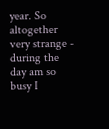year. So altogether very strange - during the day am so busy I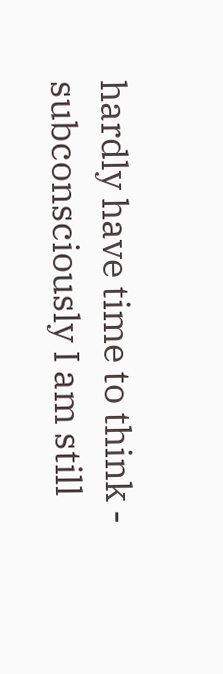hardly have time to think - subconsciously I am still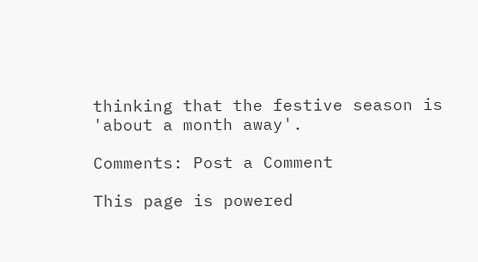thinking that the festive season is 'about a month away'.

Comments: Post a Comment

This page is powered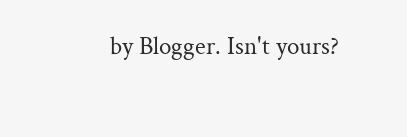by Blogger. Isn't yours?